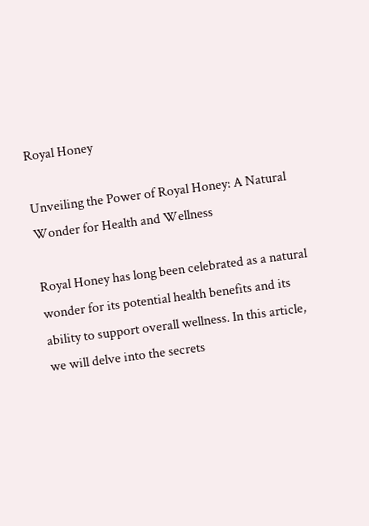Royal Honey

Unveiling the Power of Royal Honey: A Natural Wonder for Health and Wellness

Royal Honey has long been celebrated as a natural wonder for its potential health benefits and its ability to support overall wellness. In this article, we will delve into the secrets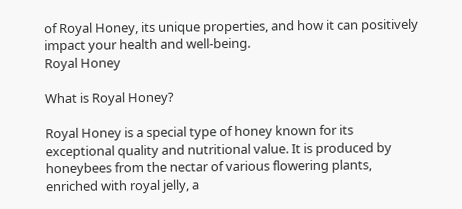of Royal Honey, its unique properties, and how it can positively impact your health and well-being.
Royal Honey

What is Royal Honey?

Royal Honey is a special type of honey known for its exceptional quality and nutritional value. It is produced by honeybees from the nectar of various flowering plants, enriched with royal jelly, a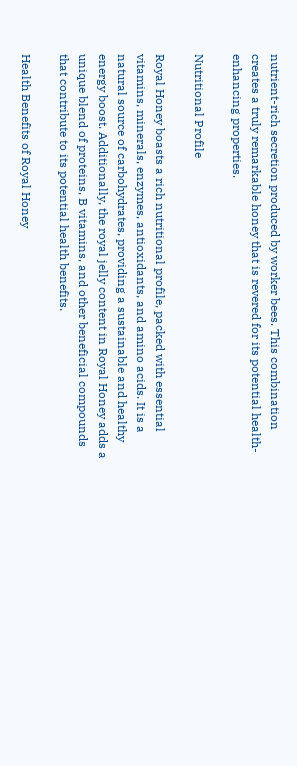nutrient-rich secretion produced by worker bees. This combination creates a truly remarkable honey that is revered for its potential health-enhancing properties.

Nutritional Profile

Royal Honey boasts a rich nutritional profile, packed with essential vitamins, minerals, enzymes, antioxidants, and amino acids. It is a natural source of carbohydrates, providing a sustainable and healthy energy boost. Additionally, the royal jelly content in Royal Honey adds a unique blend of proteins, B vitamins, and other beneficial compounds that contribute to its potential health benefits.

Health Benefits of Royal Honey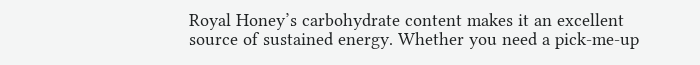Royal Honey’s carbohydrate content makes it an excellent source of sustained energy. Whether you need a pick-me-up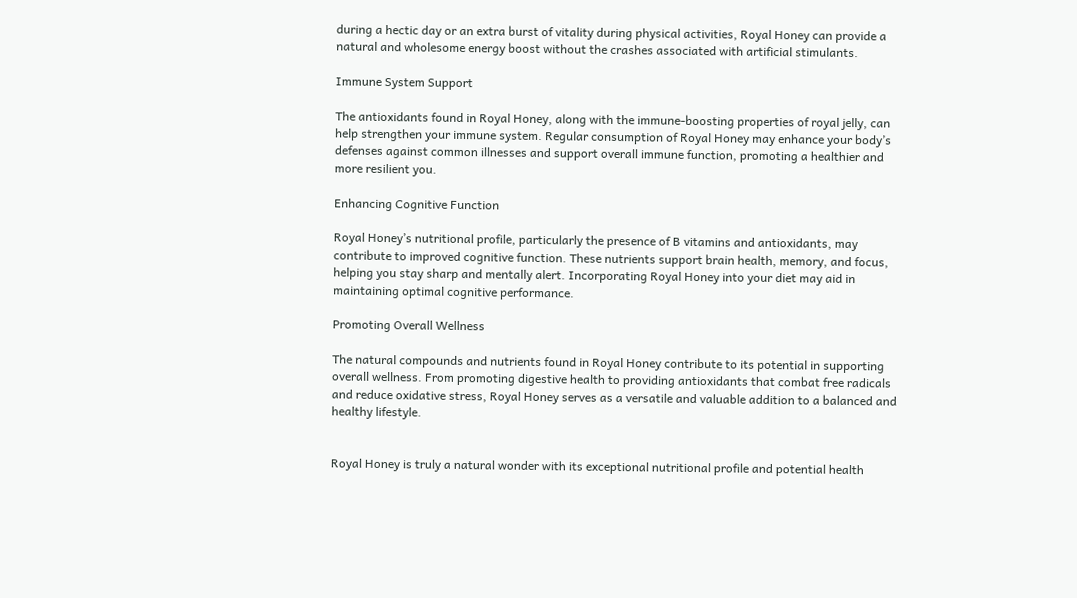during a hectic day or an extra burst of vitality during physical activities, Royal Honey can provide a natural and wholesome energy boost without the crashes associated with artificial stimulants.

Immune System Support

The antioxidants found in Royal Honey, along with the immune-boosting properties of royal jelly, can help strengthen your immune system. Regular consumption of Royal Honey may enhance your body’s defenses against common illnesses and support overall immune function, promoting a healthier and more resilient you.

Enhancing Cognitive Function

Royal Honey’s nutritional profile, particularly the presence of B vitamins and antioxidants, may contribute to improved cognitive function. These nutrients support brain health, memory, and focus, helping you stay sharp and mentally alert. Incorporating Royal Honey into your diet may aid in maintaining optimal cognitive performance.

Promoting Overall Wellness

The natural compounds and nutrients found in Royal Honey contribute to its potential in supporting overall wellness. From promoting digestive health to providing antioxidants that combat free radicals and reduce oxidative stress, Royal Honey serves as a versatile and valuable addition to a balanced and healthy lifestyle.


Royal Honey is truly a natural wonder with its exceptional nutritional profile and potential health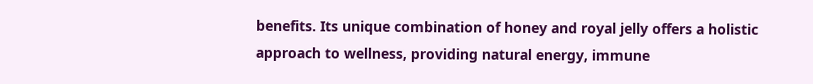benefits. Its unique combination of honey and royal jelly offers a holistic approach to wellness, providing natural energy, immune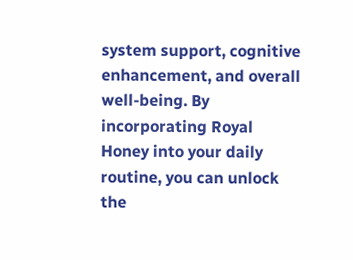system support, cognitive enhancement, and overall well-being. By incorporating Royal Honey into your daily routine, you can unlock the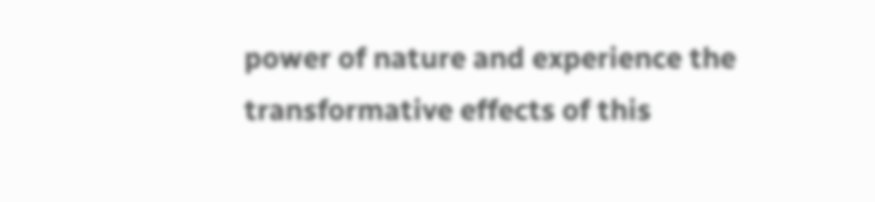power of nature and experience the transformative effects of this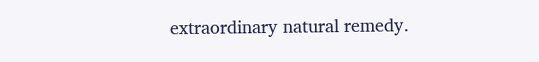extraordinary natural remedy.